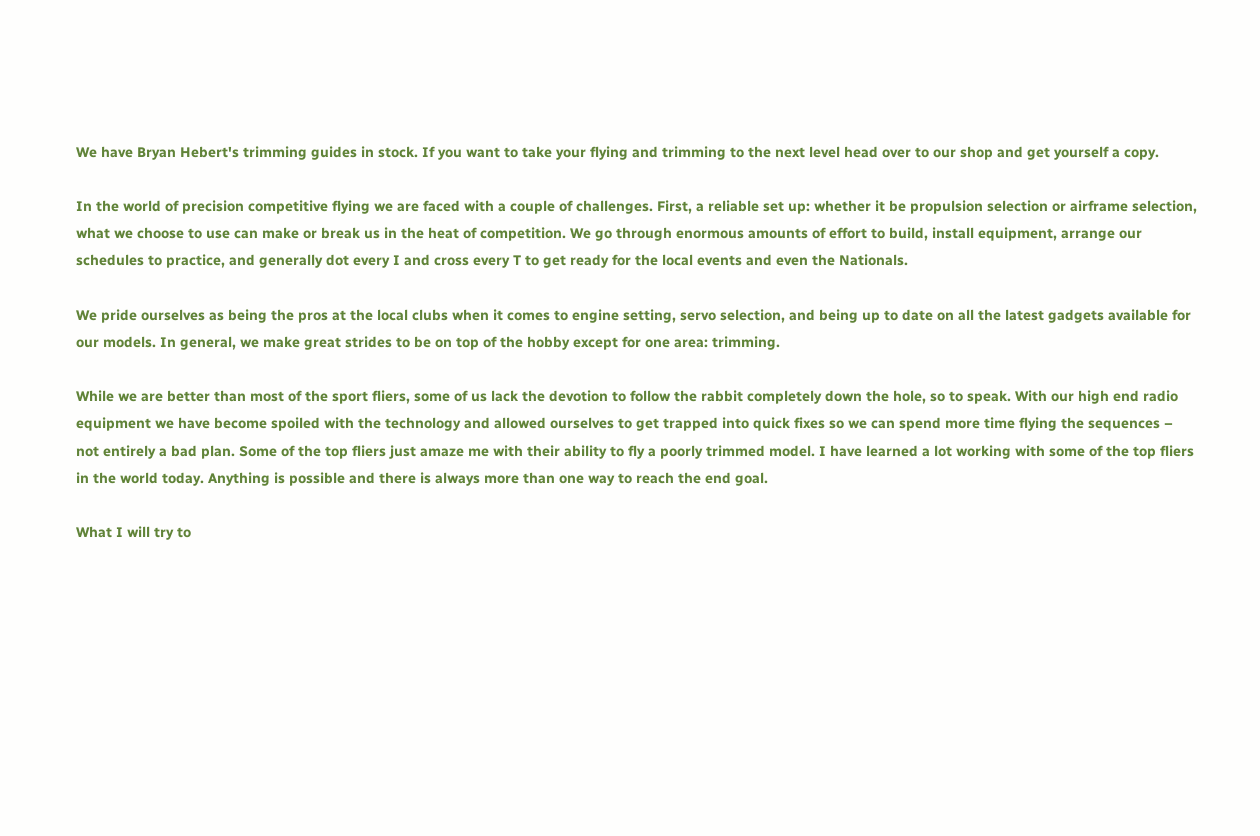We have Bryan Hebert's trimming guides in stock. If you want to take your flying and trimming to the next level head over to our shop and get yourself a copy.

In the world of precision competitive flying we are faced with a couple of challenges. First, a reliable set up: whether it be propulsion selection or airframe selection, what we choose to use can make or break us in the heat of competition. We go through enormous amounts of effort to build, install equipment, arrange our schedules to practice, and generally dot every I and cross every T to get ready for the local events and even the Nationals.

We pride ourselves as being the pros at the local clubs when it comes to engine setting, servo selection, and being up to date on all the latest gadgets available for our models. In general, we make great strides to be on top of the hobby except for one area: trimming.

While we are better than most of the sport fliers, some of us lack the devotion to follow the rabbit completely down the hole, so to speak. With our high end radio equipment we have become spoiled with the technology and allowed ourselves to get trapped into quick fixes so we can spend more time flying the sequences – not entirely a bad plan. Some of the top fliers just amaze me with their ability to fly a poorly trimmed model. I have learned a lot working with some of the top fliers in the world today. Anything is possible and there is always more than one way to reach the end goal.

What I will try to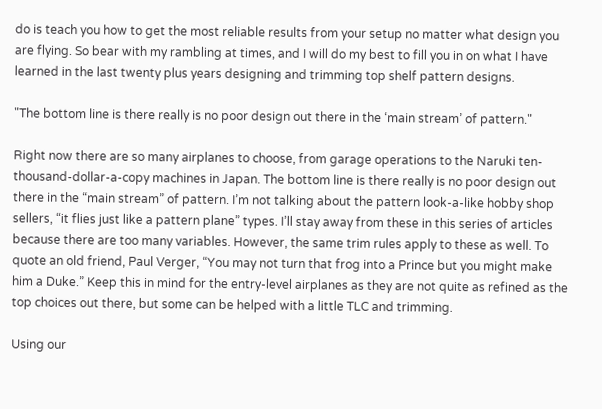do is teach you how to get the most reliable results from your setup no matter what design you are flying. So bear with my rambling at times, and I will do my best to fill you in on what I have learned in the last twenty plus years designing and trimming top shelf pattern designs.

"The bottom line is there really is no poor design out there in the ‘main stream’ of pattern."

Right now there are so many airplanes to choose, from garage operations to the Naruki ten-thousand-dollar-a-copy machines in Japan. The bottom line is there really is no poor design out there in the “main stream” of pattern. I’m not talking about the pattern look-a-like hobby shop sellers, “it flies just like a pattern plane” types. I’ll stay away from these in this series of articles because there are too many variables. However, the same trim rules apply to these as well. To quote an old friend, Paul Verger, “You may not turn that frog into a Prince but you might make him a Duke.” Keep this in mind for the entry-level airplanes as they are not quite as refined as the top choices out there, but some can be helped with a little TLC and trimming.

Using our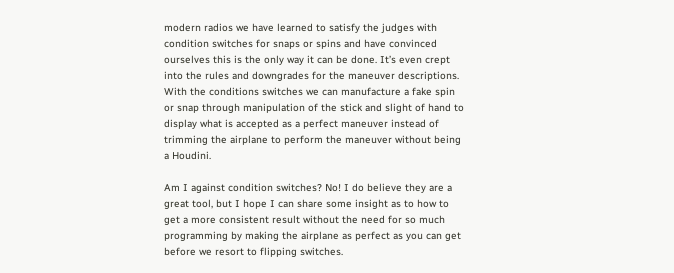modern radios we have learned to satisfy the judges with condition switches for snaps or spins and have convinced ourselves this is the only way it can be done. It’s even crept into the rules and downgrades for the maneuver descriptions. With the conditions switches we can manufacture a fake spin or snap through manipulation of the stick and slight of hand to display what is accepted as a perfect maneuver instead of trimming the airplane to perform the maneuver without being a Houdini.

Am I against condition switches? No! I do believe they are a great tool, but I hope I can share some insight as to how to get a more consistent result without the need for so much programming by making the airplane as perfect as you can get before we resort to flipping switches.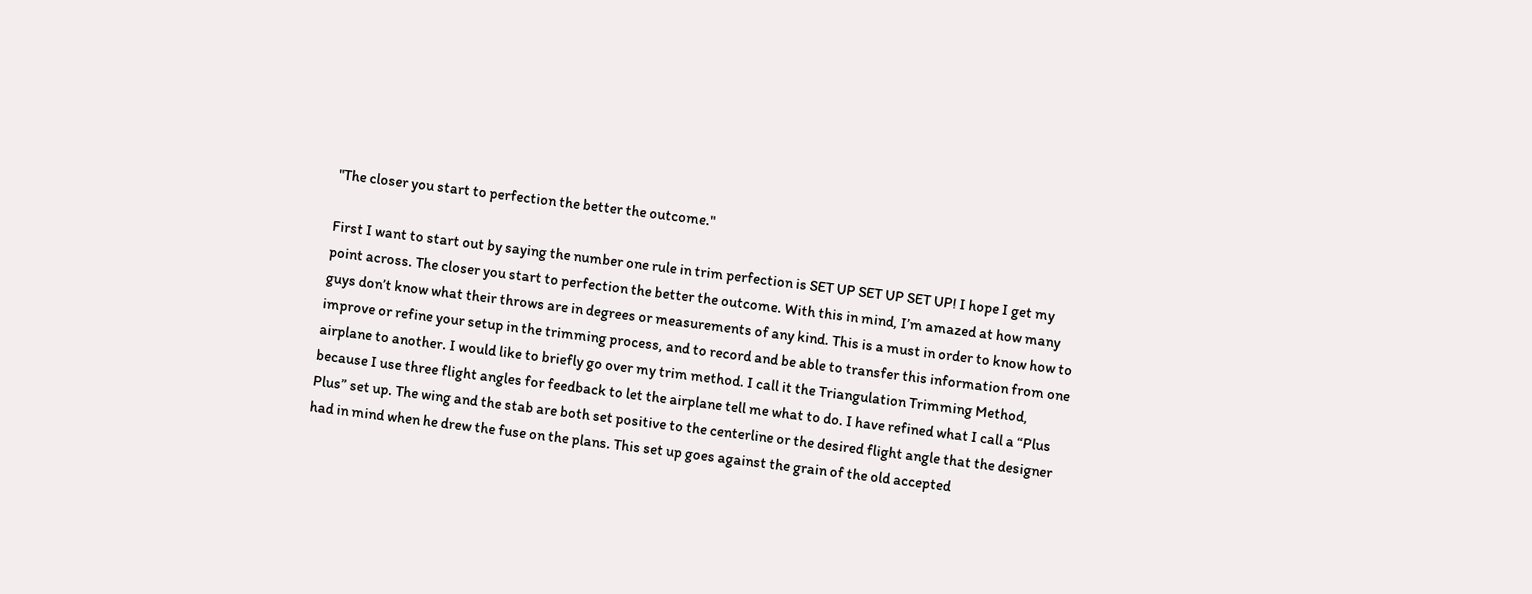"The closer you start to perfection the better the outcome."

First I want to start out by saying the number one rule in trim perfection is SET UP SET UP SET UP! I hope I get my point across. The closer you start to perfection the better the outcome. With this in mind, I’m amazed at how many guys don’t know what their throws are in degrees or measurements of any kind. This is a must in order to know how to improve or refine your setup in the trimming process, and to record and be able to transfer this information from one airplane to another. I would like to briefly go over my trim method. I call it the Triangulation Trimming Method, because I use three flight angles for feedback to let the airplane tell me what to do. I have refined what I call a “Plus Plus” set up. The wing and the stab are both set positive to the centerline or the desired flight angle that the designer had in mind when he drew the fuse on the plans. This set up goes against the grain of the old accepted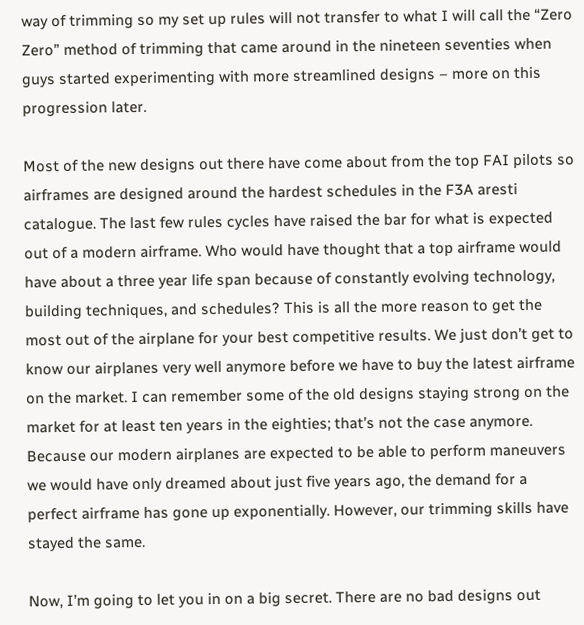way of trimming so my set up rules will not transfer to what I will call the “Zero Zero” method of trimming that came around in the nineteen seventies when guys started experimenting with more streamlined designs – more on this progression later.

Most of the new designs out there have come about from the top FAI pilots so airframes are designed around the hardest schedules in the F3A aresti catalogue. The last few rules cycles have raised the bar for what is expected out of a modern airframe. Who would have thought that a top airframe would have about a three year life span because of constantly evolving technology, building techniques, and schedules? This is all the more reason to get the most out of the airplane for your best competitive results. We just don’t get to know our airplanes very well anymore before we have to buy the latest airframe on the market. I can remember some of the old designs staying strong on the market for at least ten years in the eighties; that’s not the case anymore. Because our modern airplanes are expected to be able to perform maneuvers we would have only dreamed about just five years ago, the demand for a perfect airframe has gone up exponentially. However, our trimming skills have stayed the same.

Now, I’m going to let you in on a big secret. There are no bad designs out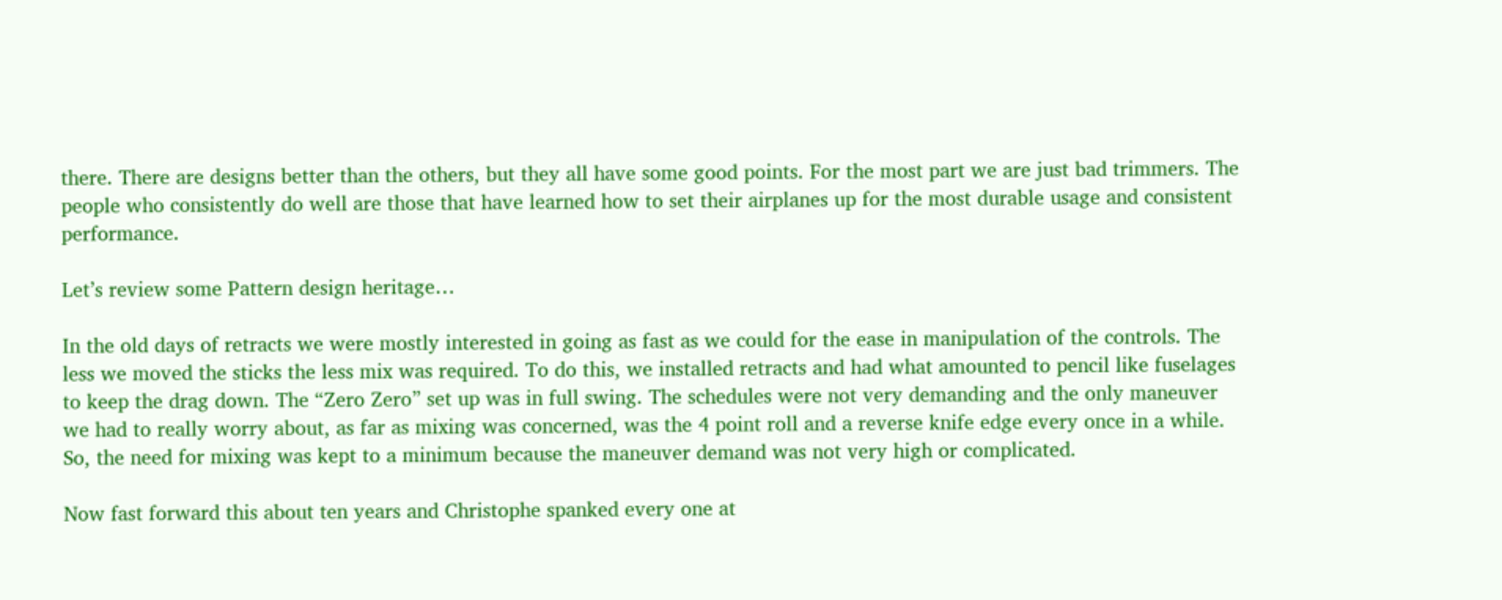there. There are designs better than the others, but they all have some good points. For the most part we are just bad trimmers. The people who consistently do well are those that have learned how to set their airplanes up for the most durable usage and consistent performance.

Let’s review some Pattern design heritage…

In the old days of retracts we were mostly interested in going as fast as we could for the ease in manipulation of the controls. The less we moved the sticks the less mix was required. To do this, we installed retracts and had what amounted to pencil like fuselages to keep the drag down. The “Zero Zero” set up was in full swing. The schedules were not very demanding and the only maneuver we had to really worry about, as far as mixing was concerned, was the 4 point roll and a reverse knife edge every once in a while. So, the need for mixing was kept to a minimum because the maneuver demand was not very high or complicated.

Now fast forward this about ten years and Christophe spanked every one at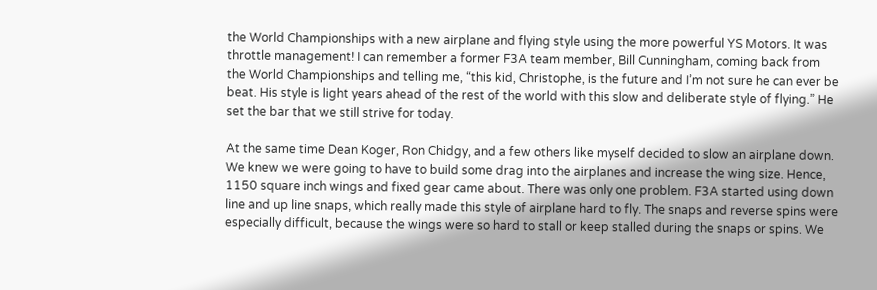the World Championships with a new airplane and flying style using the more powerful YS Motors. It was throttle management! I can remember a former F3A team member, Bill Cunningham, coming back from the World Championships and telling me, “this kid, Christophe, is the future and I’m not sure he can ever be beat. His style is light years ahead of the rest of the world with this slow and deliberate style of flying.” He set the bar that we still strive for today.

At the same time Dean Koger, Ron Chidgy, and a few others like myself decided to slow an airplane down. We knew we were going to have to build some drag into the airplanes and increase the wing size. Hence, 1150 square inch wings and fixed gear came about. There was only one problem. F3A started using down line and up line snaps, which really made this style of airplane hard to fly. The snaps and reverse spins were especially difficult, because the wings were so hard to stall or keep stalled during the snaps or spins. We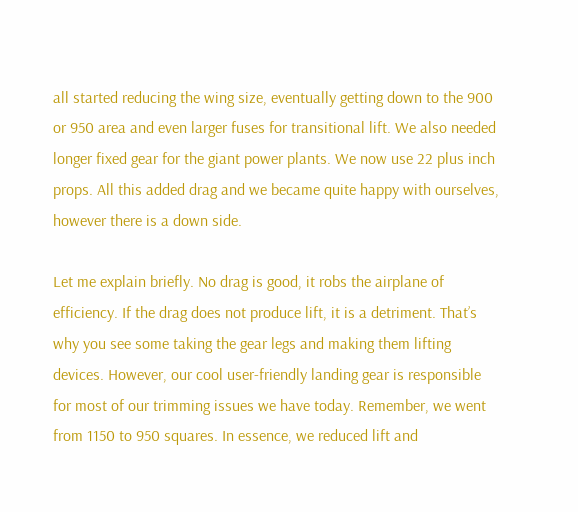all started reducing the wing size, eventually getting down to the 900 or 950 area and even larger fuses for transitional lift. We also needed longer fixed gear for the giant power plants. We now use 22 plus inch props. All this added drag and we became quite happy with ourselves, however there is a down side.

Let me explain briefly. No drag is good, it robs the airplane of efficiency. If the drag does not produce lift, it is a detriment. That’s why you see some taking the gear legs and making them lifting devices. However, our cool user-friendly landing gear is responsible for most of our trimming issues we have today. Remember, we went from 1150 to 950 squares. In essence, we reduced lift and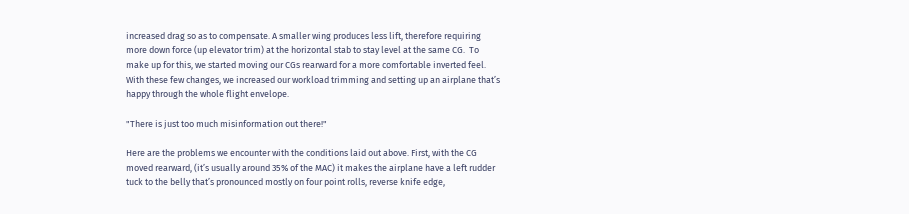increased drag so as to compensate. A smaller wing produces less lift, therefore requiring more down force (up elevator trim) at the horizontal stab to stay level at the same CG.  To make up for this, we started moving our CGs rearward for a more comfortable inverted feel.  With these few changes, we increased our workload trimming and setting up an airplane that’s happy through the whole flight envelope.

"There is just too much misinformation out there!"

Here are the problems we encounter with the conditions laid out above. First, with the CG moved rearward, (it’s usually around 35% of the MAC) it makes the airplane have a left rudder tuck to the belly that’s pronounced mostly on four point rolls, reverse knife edge,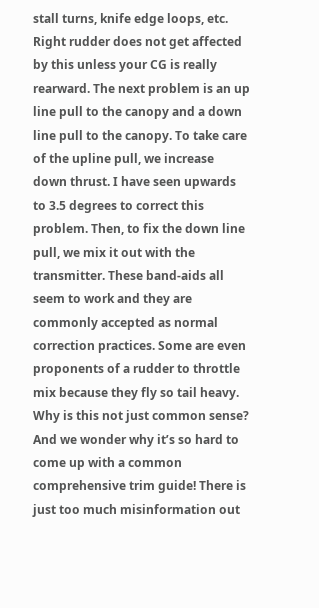stall turns, knife edge loops, etc. Right rudder does not get affected by this unless your CG is really rearward. The next problem is an up line pull to the canopy and a down line pull to the canopy. To take care of the upline pull, we increase down thrust. I have seen upwards to 3.5 degrees to correct this problem. Then, to fix the down line pull, we mix it out with the transmitter. These band-aids all seem to work and they are commonly accepted as normal correction practices. Some are even proponents of a rudder to throttle mix because they fly so tail heavy. Why is this not just common sense? And we wonder why it’s so hard to come up with a common comprehensive trim guide! There is just too much misinformation out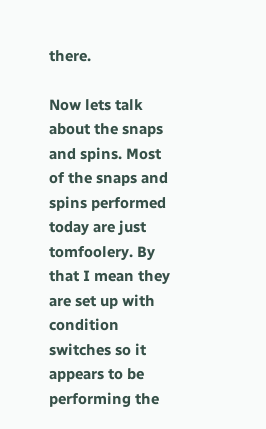there.

Now lets talk about the snaps and spins. Most of the snaps and spins performed today are just tomfoolery. By that I mean they are set up with condition switches so it appears to be performing the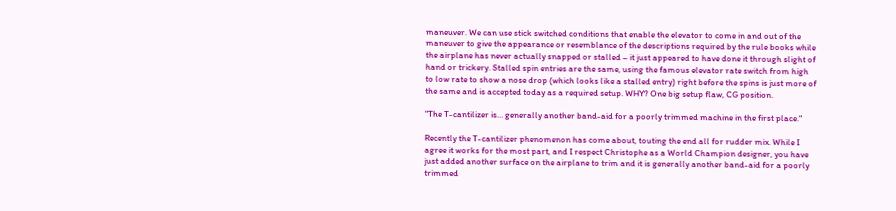maneuver. We can use stick switched conditions that enable the elevator to come in and out of the maneuver to give the appearance or resemblance of the descriptions required by the rule books while the airplane has never actually snapped or stalled – it just appeared to have done it through slight of hand or trickery. Stalled spin entries are the same, using the famous elevator rate switch from high to low rate to show a nose drop (which looks like a stalled entry) right before the spins is just more of the same and is accepted today as a required setup. WHY? One big setup flaw, CG position.

"The T-cantilizer is… generally another band-aid for a poorly trimmed machine in the first place."

Recently the T-cantilizer phenomenon has come about, touting the end all for rudder mix. While I agree it works for the most part, and I respect Christophe as a World Champion designer, you have just added another surface on the airplane to trim and it is generally another band-aid for a poorly trimmed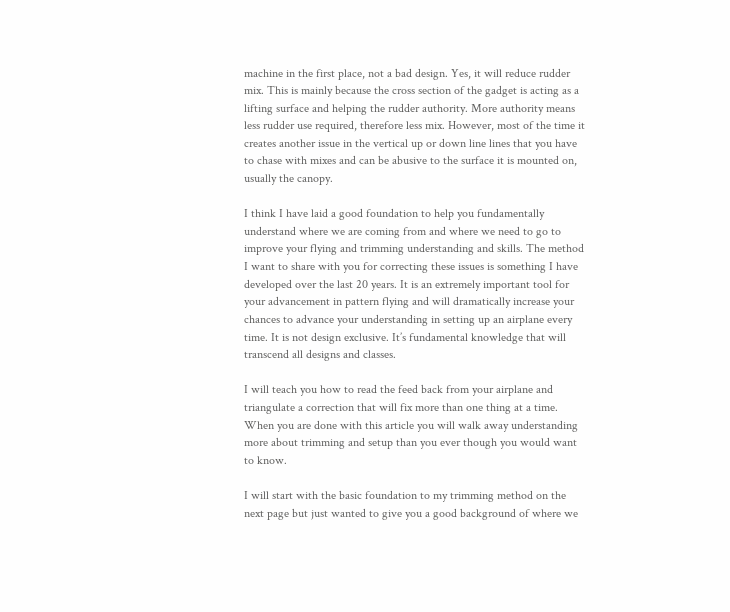machine in the first place, not a bad design. Yes, it will reduce rudder mix. This is mainly because the cross section of the gadget is acting as a lifting surface and helping the rudder authority. More authority means less rudder use required, therefore less mix. However, most of the time it creates another issue in the vertical up or down line lines that you have to chase with mixes and can be abusive to the surface it is mounted on, usually the canopy.

I think I have laid a good foundation to help you fundamentally understand where we are coming from and where we need to go to improve your flying and trimming understanding and skills. The method I want to share with you for correcting these issues is something I have developed over the last 20 years. It is an extremely important tool for your advancement in pattern flying and will dramatically increase your chances to advance your understanding in setting up an airplane every time. It is not design exclusive. It’s fundamental knowledge that will transcend all designs and classes.

I will teach you how to read the feed back from your airplane and triangulate a correction that will fix more than one thing at a time. When you are done with this article you will walk away understanding more about trimming and setup than you ever though you would want to know.

I will start with the basic foundation to my trimming method on the next page but just wanted to give you a good background of where we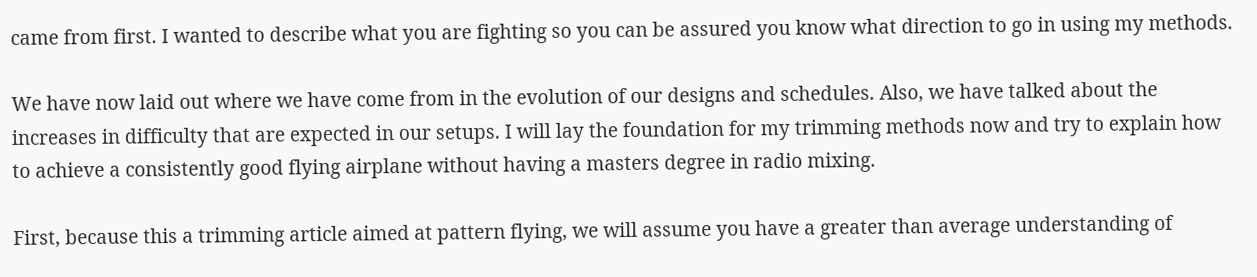came from first. I wanted to describe what you are fighting so you can be assured you know what direction to go in using my methods.

We have now laid out where we have come from in the evolution of our designs and schedules. Also, we have talked about the increases in difficulty that are expected in our setups. I will lay the foundation for my trimming methods now and try to explain how to achieve a consistently good flying airplane without having a masters degree in radio mixing.

First, because this a trimming article aimed at pattern flying, we will assume you have a greater than average understanding of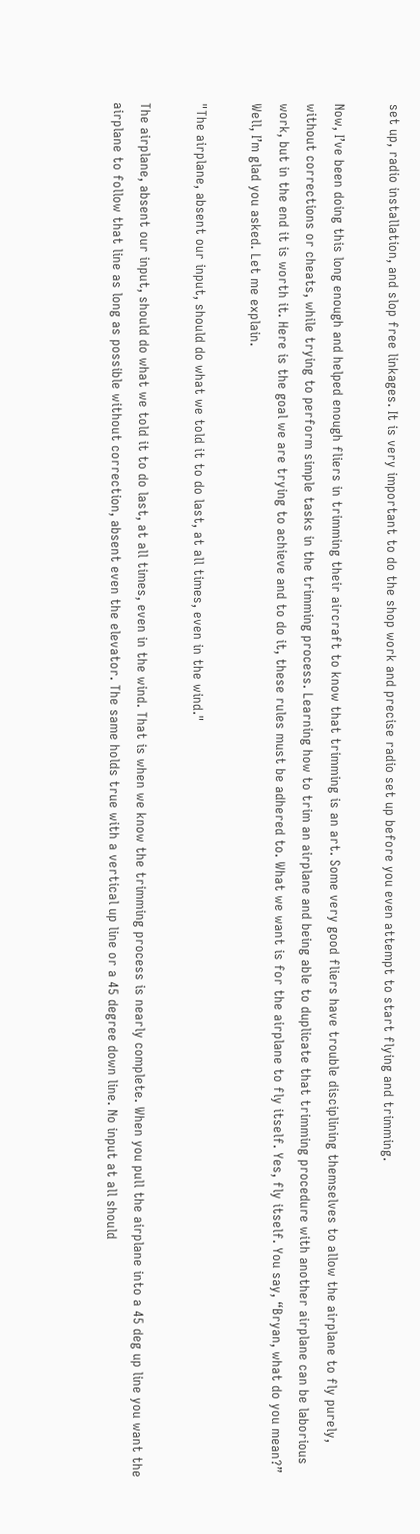set up, radio installation, and slop free linkages. It is very important to do the shop work and precise radio set up before you even attempt to start flying and trimming.

Now, I’ve been doing this long enough and helped enough fliers in trimming their aircraft to know that trimming is an art. Some very good fliers have trouble disciplining themselves to allow the airplane to fly purely, without corrections or cheats, while trying to perform simple tasks in the trimming process. Learning how to trim an airplane and being able to duplicate that trimming procedure with another airplane can be laborious work, but in the end it is worth it. Here is the goal we are trying to achieve and to do it, these rules must be adhered to. What we want is for the airplane to fly itself. Yes, fly itself. You say, “Bryan, what do you mean?” Well, I’m glad you asked. Let me explain.

"The airplane, absent our input, should do what we told it to do last, at all times, even in the wind."

The airplane, absent our input, should do what we told it to do last, at all times, even in the wind. That is when we know the trimming process is nearly complete. When you pull the airplane into a 45 deg up line you want the airplane to follow that line as long as possible without correction, absent even the elevator. The same holds true with a vertical up line or a 45 degree down line. No input at all should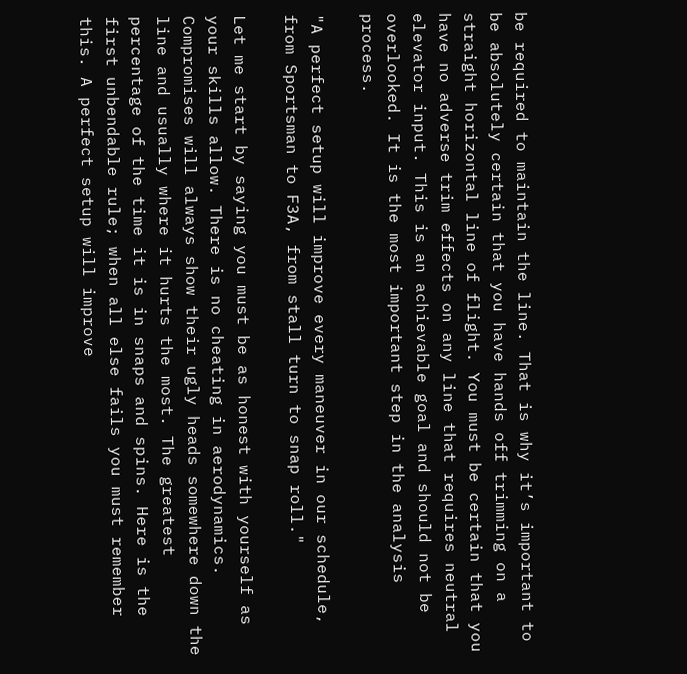be required to maintain the line. That is why it’s important to be absolutely certain that you have hands off trimming on a straight horizontal line of flight. You must be certain that you have no adverse trim effects on any line that requires neutral elevator input. This is an achievable goal and should not be overlooked. It is the most important step in the analysis process.

"A perfect setup will improve every maneuver in our schedule, from Sportsman to F3A, from stall turn to snap roll."

Let me start by saying you must be as honest with yourself as your skills allow. There is no cheating in aerodynamics. Compromises will always show their ugly heads somewhere down the line and usually where it hurts the most. The greatest percentage of the time it is in snaps and spins. Here is the first unbendable rule; when all else fails you must remember this. A perfect setup will improve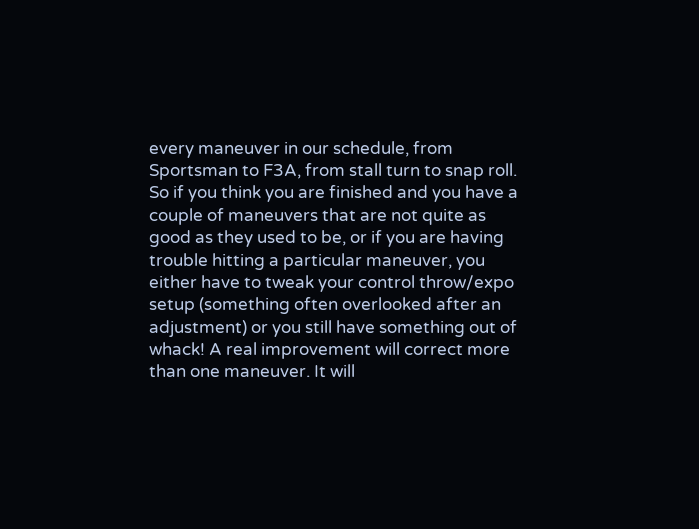every maneuver in our schedule, from Sportsman to F3A, from stall turn to snap roll. So if you think you are finished and you have a couple of maneuvers that are not quite as good as they used to be, or if you are having trouble hitting a particular maneuver, you either have to tweak your control throw/expo setup (something often overlooked after an adjustment) or you still have something out of whack! A real improvement will correct more than one maneuver. It will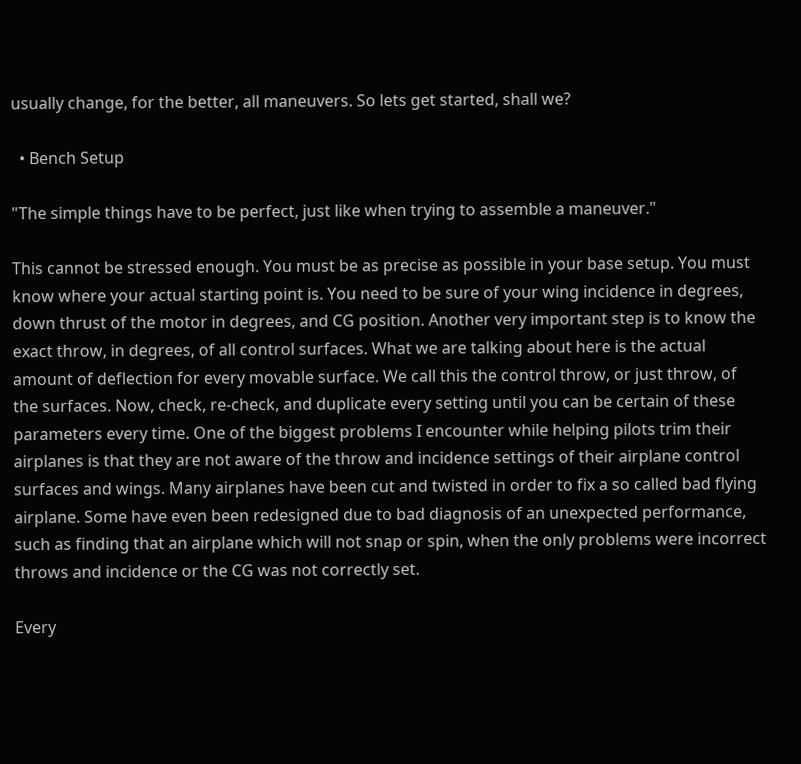usually change, for the better, all maneuvers. So lets get started, shall we?

  • Bench Setup

"The simple things have to be perfect, just like when trying to assemble a maneuver."

This cannot be stressed enough. You must be as precise as possible in your base setup. You must know where your actual starting point is. You need to be sure of your wing incidence in degrees, down thrust of the motor in degrees, and CG position. Another very important step is to know the exact throw, in degrees, of all control surfaces. What we are talking about here is the actual amount of deflection for every movable surface. We call this the control throw, or just throw, of the surfaces. Now, check, re-check, and duplicate every setting until you can be certain of these parameters every time. One of the biggest problems I encounter while helping pilots trim their airplanes is that they are not aware of the throw and incidence settings of their airplane control surfaces and wings. Many airplanes have been cut and twisted in order to fix a so called bad flying airplane. Some have even been redesigned due to bad diagnosis of an unexpected performance, such as finding that an airplane which will not snap or spin, when the only problems were incorrect throws and incidence or the CG was not correctly set.

Every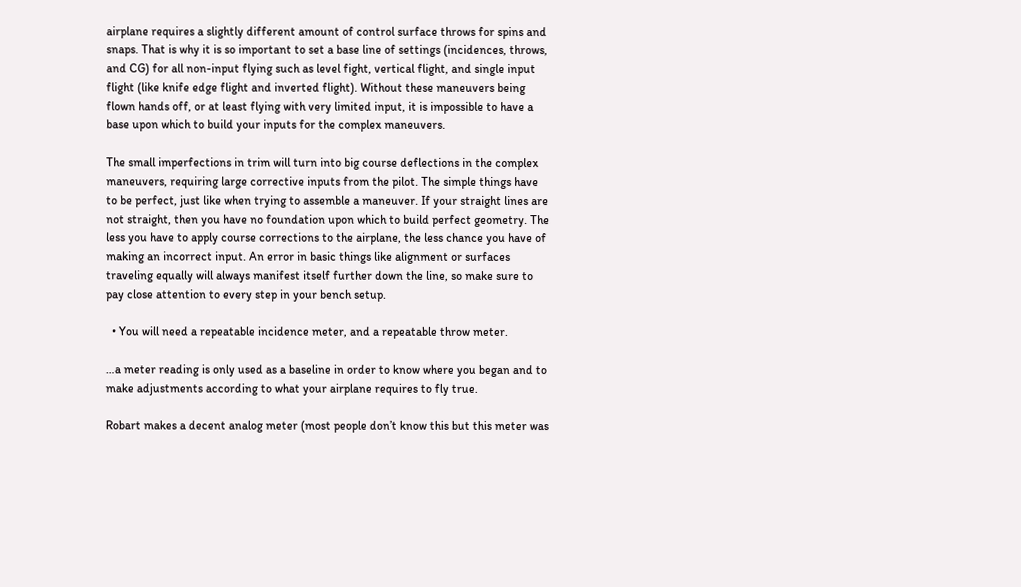airplane requires a slightly different amount of control surface throws for spins and snaps. That is why it is so important to set a base line of settings (incidences, throws, and CG) for all non-input flying such as level fight, vertical flight, and single input flight (like knife edge flight and inverted flight). Without these maneuvers being flown hands off, or at least flying with very limited input, it is impossible to have a base upon which to build your inputs for the complex maneuvers.

The small imperfections in trim will turn into big course deflections in the complex maneuvers, requiring large corrective inputs from the pilot. The simple things have to be perfect, just like when trying to assemble a maneuver. If your straight lines are not straight, then you have no foundation upon which to build perfect geometry. The less you have to apply course corrections to the airplane, the less chance you have of making an incorrect input. An error in basic things like alignment or surfaces traveling equally will always manifest itself further down the line, so make sure to pay close attention to every step in your bench setup.

  • You will need a repeatable incidence meter, and a repeatable throw meter.

…a meter reading is only used as a baseline in order to know where you began and to make adjustments according to what your airplane requires to fly true.

Robart makes a decent analog meter (most people don’t know this but this meter was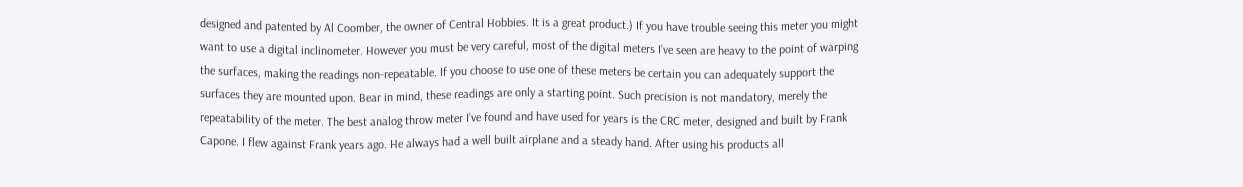designed and patented by Al Coomber, the owner of Central Hobbies. It is a great product.) If you have trouble seeing this meter you might want to use a digital inclinometer. However you must be very careful, most of the digital meters I’ve seen are heavy to the point of warping the surfaces, making the readings non-repeatable. If you choose to use one of these meters be certain you can adequately support the surfaces they are mounted upon. Bear in mind, these readings are only a starting point. Such precision is not mandatory, merely the repeatability of the meter. The best analog throw meter I’ve found and have used for years is the CRC meter, designed and built by Frank Capone. I flew against Frank years ago. He always had a well built airplane and a steady hand. After using his products all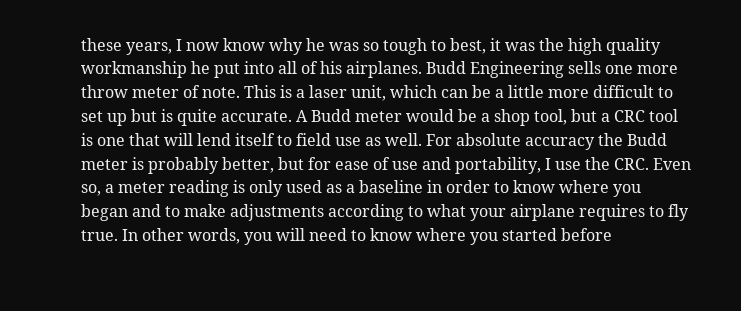these years, I now know why he was so tough to best, it was the high quality workmanship he put into all of his airplanes. Budd Engineering sells one more throw meter of note. This is a laser unit, which can be a little more difficult to set up but is quite accurate. A Budd meter would be a shop tool, but a CRC tool is one that will lend itself to field use as well. For absolute accuracy the Budd meter is probably better, but for ease of use and portability, I use the CRC. Even so, a meter reading is only used as a baseline in order to know where you began and to make adjustments according to what your airplane requires to fly true. In other words, you will need to know where you started before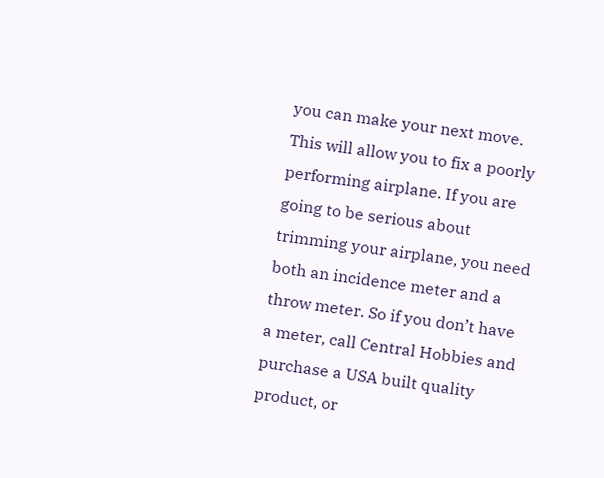you can make your next move. This will allow you to fix a poorly performing airplane. If you are going to be serious about trimming your airplane, you need both an incidence meter and a throw meter. So if you don’t have a meter, call Central Hobbies and purchase a USA built quality product, or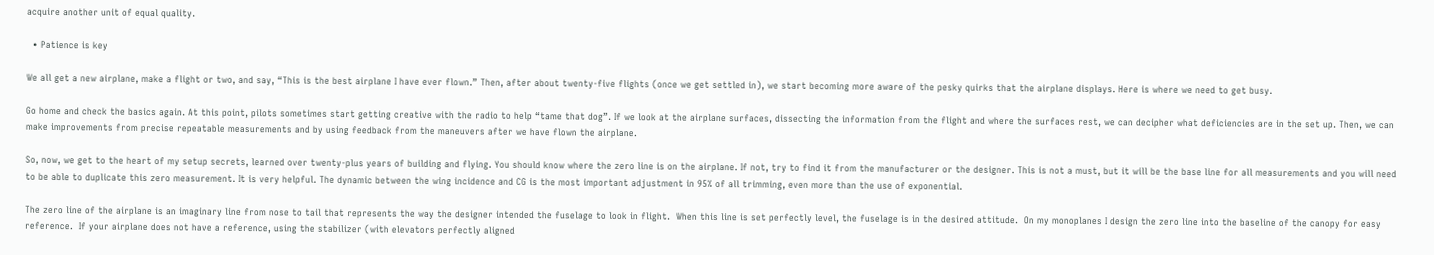acquire another unit of equal quality.

  • Patience is key

We all get a new airplane, make a flight or two, and say, “This is the best airplane I have ever flown.” Then, after about twenty-five flights (once we get settled in), we start becoming more aware of the pesky quirks that the airplane displays. Here is where we need to get busy.

Go home and check the basics again. At this point, pilots sometimes start getting creative with the radio to help “tame that dog”. If we look at the airplane surfaces, dissecting the information from the flight and where the surfaces rest, we can decipher what deficiencies are in the set up. Then, we can make improvements from precise repeatable measurements and by using feedback from the maneuvers after we have flown the airplane.

So, now, we get to the heart of my setup secrets, learned over twenty-plus years of building and flying. You should know where the zero line is on the airplane. If not, try to find it from the manufacturer or the designer. This is not a must, but it will be the base line for all measurements and you will need to be able to duplicate this zero measurement. It is very helpful. The dynamic between the wing incidence and CG is the most important adjustment in 95% of all trimming, even more than the use of exponential.

The zero line of the airplane is an imaginary line from nose to tail that represents the way the designer intended the fuselage to look in flight.  When this line is set perfectly level, the fuselage is in the desired attitude.  On my monoplanes I design the zero line into the baseline of the canopy for easy reference.  If your airplane does not have a reference, using the stabilizer (with elevators perfectly aligned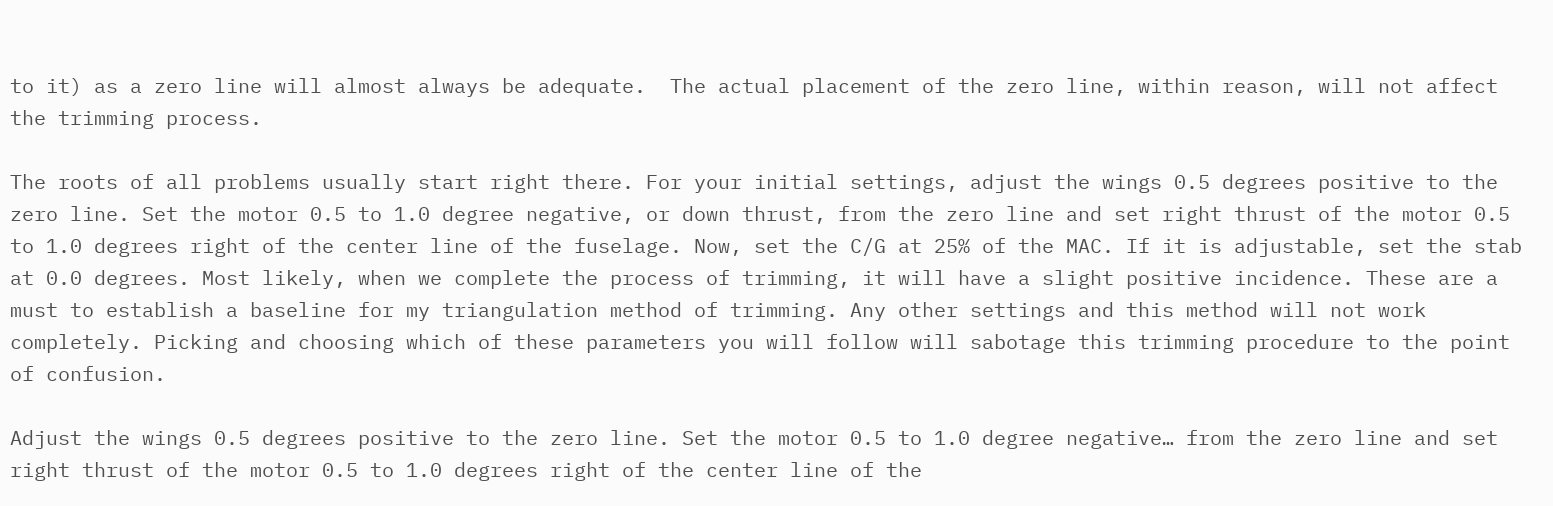to it) as a zero line will almost always be adequate.  The actual placement of the zero line, within reason, will not affect the trimming process.

The roots of all problems usually start right there. For your initial settings, adjust the wings 0.5 degrees positive to the zero line. Set the motor 0.5 to 1.0 degree negative, or down thrust, from the zero line and set right thrust of the motor 0.5 to 1.0 degrees right of the center line of the fuselage. Now, set the C/G at 25% of the MAC. If it is adjustable, set the stab at 0.0 degrees. Most likely, when we complete the process of trimming, it will have a slight positive incidence. These are a must to establish a baseline for my triangulation method of trimming. Any other settings and this method will not work completely. Picking and choosing which of these parameters you will follow will sabotage this trimming procedure to the point of confusion.

Adjust the wings 0.5 degrees positive to the zero line. Set the motor 0.5 to 1.0 degree negative… from the zero line and set right thrust of the motor 0.5 to 1.0 degrees right of the center line of the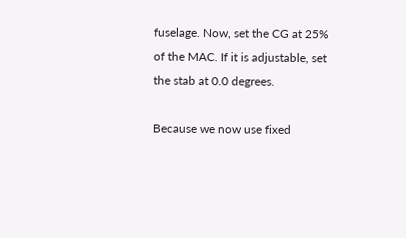fuselage. Now, set the CG at 25% of the MAC. If it is adjustable, set the stab at 0.0 degrees.

Because we now use fixed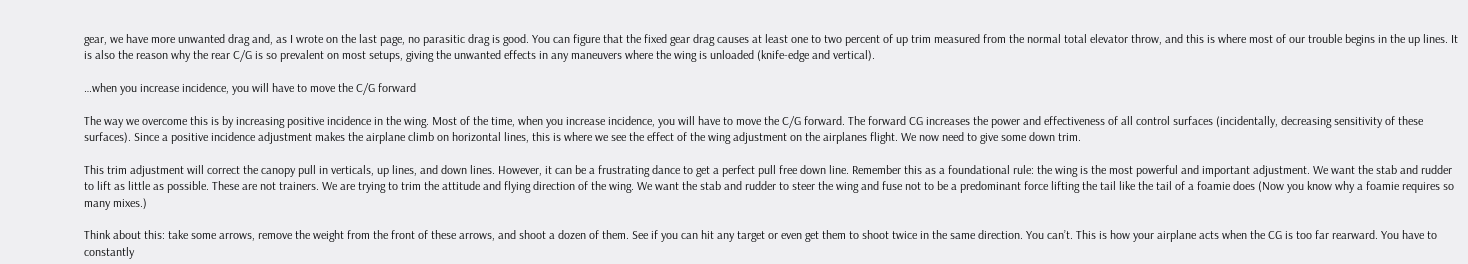gear, we have more unwanted drag and, as I wrote on the last page, no parasitic drag is good. You can figure that the fixed gear drag causes at least one to two percent of up trim measured from the normal total elevator throw, and this is where most of our trouble begins in the up lines. It is also the reason why the rear C/G is so prevalent on most setups, giving the unwanted effects in any maneuvers where the wing is unloaded (knife-edge and vertical).

…when you increase incidence, you will have to move the C/G forward

The way we overcome this is by increasing positive incidence in the wing. Most of the time, when you increase incidence, you will have to move the C/G forward. The forward CG increases the power and effectiveness of all control surfaces (incidentally, decreasing sensitivity of these surfaces). Since a positive incidence adjustment makes the airplane climb on horizontal lines, this is where we see the effect of the wing adjustment on the airplanes flight. We now need to give some down trim.

This trim adjustment will correct the canopy pull in verticals, up lines, and down lines. However, it can be a frustrating dance to get a perfect pull free down line. Remember this as a foundational rule: the wing is the most powerful and important adjustment. We want the stab and rudder to lift as little as possible. These are not trainers. We are trying to trim the attitude and flying direction of the wing. We want the stab and rudder to steer the wing and fuse not to be a predominant force lifting the tail like the tail of a foamie does (Now you know why a foamie requires so many mixes.)

Think about this: take some arrows, remove the weight from the front of these arrows, and shoot a dozen of them. See if you can hit any target or even get them to shoot twice in the same direction. You can’t. This is how your airplane acts when the CG is too far rearward. You have to constantly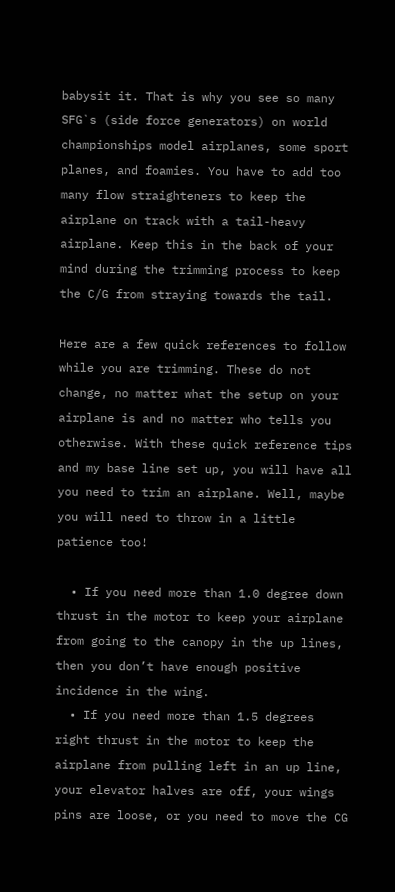babysit it. That is why you see so many SFG`s (side force generators) on world championships model airplanes, some sport planes, and foamies. You have to add too many flow straighteners to keep the airplane on track with a tail-heavy airplane. Keep this in the back of your mind during the trimming process to keep the C/G from straying towards the tail.

Here are a few quick references to follow while you are trimming. These do not change, no matter what the setup on your airplane is and no matter who tells you otherwise. With these quick reference tips and my base line set up, you will have all you need to trim an airplane. Well, maybe you will need to throw in a little patience too!

  • If you need more than 1.0 degree down thrust in the motor to keep your airplane from going to the canopy in the up lines, then you don’t have enough positive incidence in the wing.
  • If you need more than 1.5 degrees right thrust in the motor to keep the airplane from pulling left in an up line, your elevator halves are off, your wings pins are loose, or you need to move the CG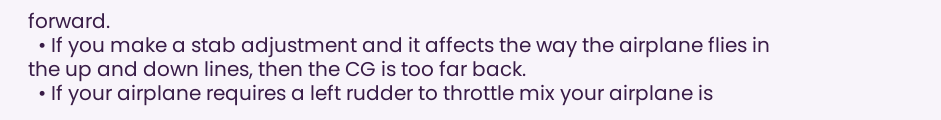forward.
  • If you make a stab adjustment and it affects the way the airplane flies in the up and down lines, then the CG is too far back.
  • If your airplane requires a left rudder to throttle mix your airplane is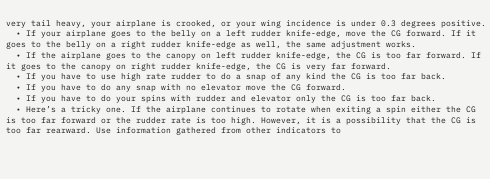very tail heavy, your airplane is crooked, or your wing incidence is under 0.3 degrees positive.
  • If your airplane goes to the belly on a left rudder knife-edge, move the CG forward. If it goes to the belly on a right rudder knife-edge as well, the same adjustment works.
  • If the airplane goes to the canopy on left rudder knife-edge, the CG is too far forward. If it goes to the canopy on right rudder knife-edge, the CG is very far forward.
  • If you have to use high rate rudder to do a snap of any kind the CG is too far back.
  • If you have to do any snap with no elevator move the CG forward.
  • If you have to do your spins with rudder and elevator only the CG is too far back.
  • Here’s a tricky one. If the airplane continues to rotate when exiting a spin either the CG is too far forward or the rudder rate is too high. However, it is a possibility that the CG is too far rearward. Use information gathered from other indicators to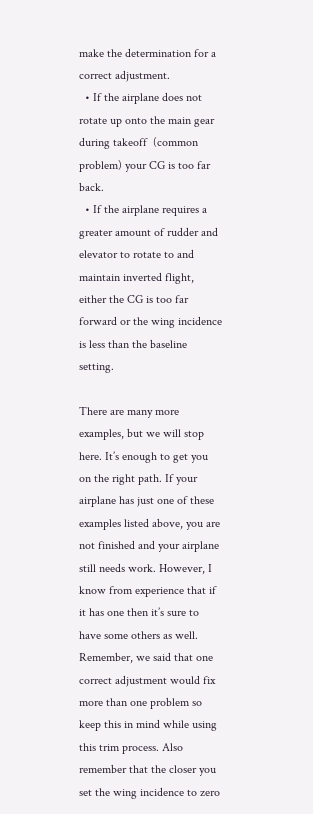make the determination for a correct adjustment.
  • If the airplane does not rotate up onto the main gear during takeoff  (common problem) your CG is too far back.
  • If the airplane requires a greater amount of rudder and elevator to rotate to and maintain inverted flight, either the CG is too far forward or the wing incidence is less than the baseline setting.

There are many more examples, but we will stop here. It’s enough to get you on the right path. If your airplane has just one of these examples listed above, you are not finished and your airplane still needs work. However, I know from experience that if it has one then it’s sure to have some others as well. Remember, we said that one correct adjustment would fix more than one problem so keep this in mind while using this trim process. Also remember that the closer you set the wing incidence to zero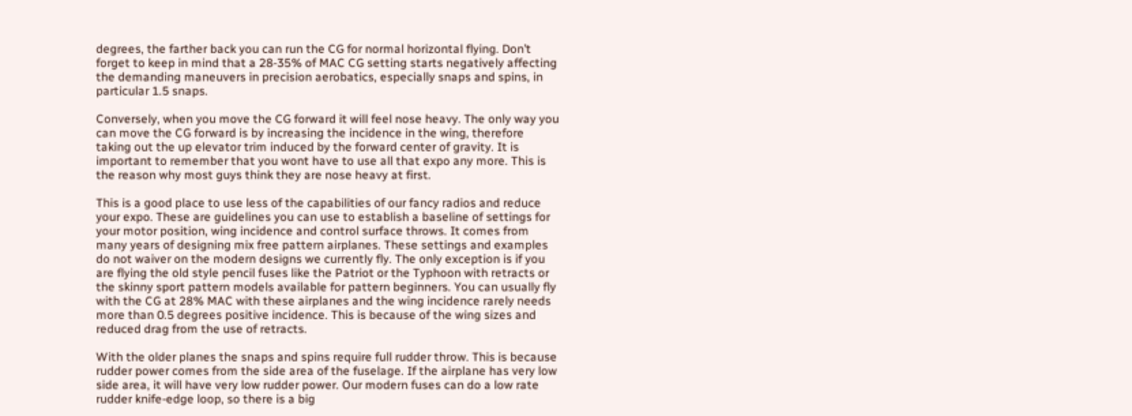degrees, the farther back you can run the CG for normal horizontal flying. Don’t forget to keep in mind that a 28-35% of MAC CG setting starts negatively affecting the demanding maneuvers in precision aerobatics, especially snaps and spins, in particular 1.5 snaps.

Conversely, when you move the CG forward it will feel nose heavy. The only way you can move the CG forward is by increasing the incidence in the wing, therefore taking out the up elevator trim induced by the forward center of gravity. It is important to remember that you wont have to use all that expo any more. This is the reason why most guys think they are nose heavy at first.

This is a good place to use less of the capabilities of our fancy radios and reduce your expo. These are guidelines you can use to establish a baseline of settings for your motor position, wing incidence and control surface throws. It comes from many years of designing mix free pattern airplanes. These settings and examples do not waiver on the modern designs we currently fly. The only exception is if you are flying the old style pencil fuses like the Patriot or the Typhoon with retracts or the skinny sport pattern models available for pattern beginners. You can usually fly with the CG at 28% MAC with these airplanes and the wing incidence rarely needs more than 0.5 degrees positive incidence. This is because of the wing sizes and reduced drag from the use of retracts.

With the older planes the snaps and spins require full rudder throw. This is because rudder power comes from the side area of the fuselage. If the airplane has very low side area, it will have very low rudder power. Our modern fuses can do a low rate rudder knife-edge loop, so there is a big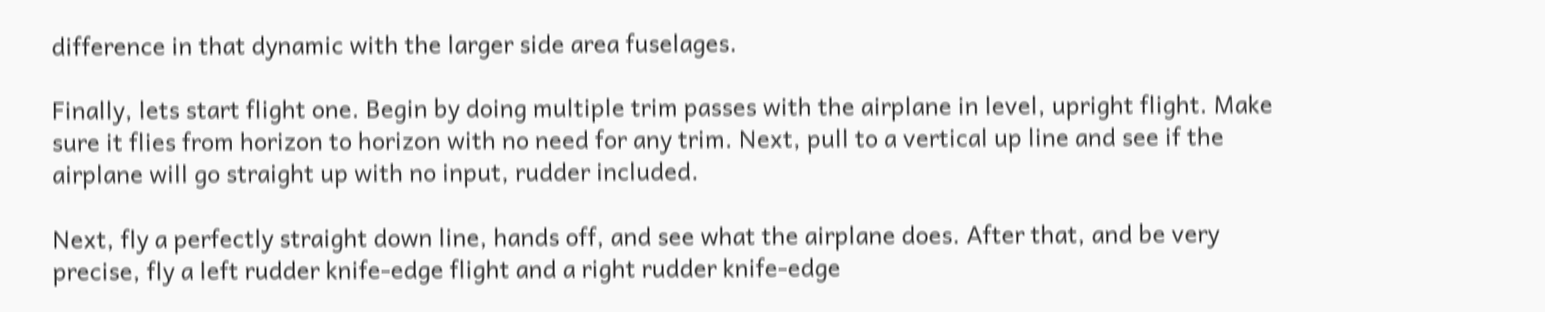difference in that dynamic with the larger side area fuselages.

Finally, lets start flight one. Begin by doing multiple trim passes with the airplane in level, upright flight. Make sure it flies from horizon to horizon with no need for any trim. Next, pull to a vertical up line and see if the airplane will go straight up with no input, rudder included.

Next, fly a perfectly straight down line, hands off, and see what the airplane does. After that, and be very precise, fly a left rudder knife-edge flight and a right rudder knife-edge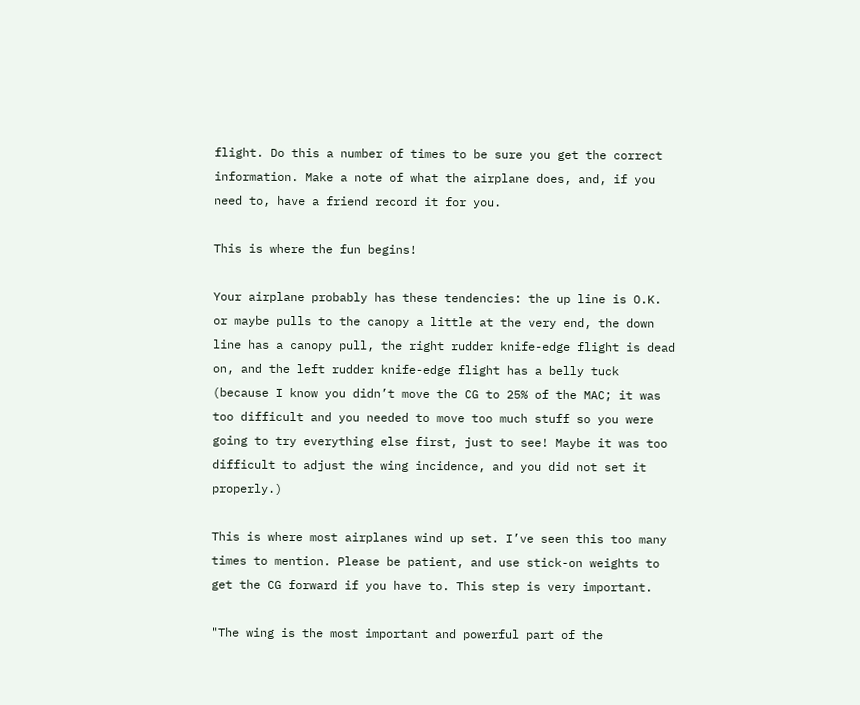flight. Do this a number of times to be sure you get the correct information. Make a note of what the airplane does, and, if you need to, have a friend record it for you.

This is where the fun begins!

Your airplane probably has these tendencies: the up line is O.K. or maybe pulls to the canopy a little at the very end, the down line has a canopy pull, the right rudder knife-edge flight is dead on, and the left rudder knife-edge flight has a belly tuck (because I know you didn’t move the CG to 25% of the MAC; it was too difficult and you needed to move too much stuff so you were going to try everything else first, just to see! Maybe it was too difficult to adjust the wing incidence, and you did not set it properly.)

This is where most airplanes wind up set. I’ve seen this too many times to mention. Please be patient, and use stick-on weights to get the CG forward if you have to. This step is very important.

"The wing is the most important and powerful part of the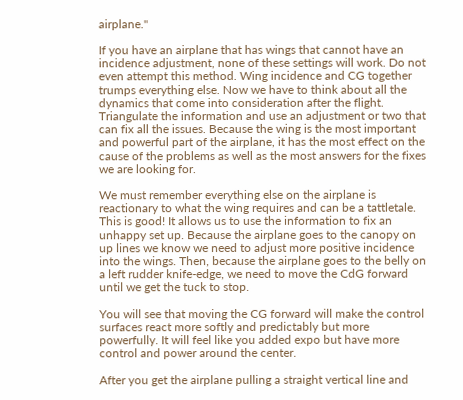airplane."

If you have an airplane that has wings that cannot have an incidence adjustment, none of these settings will work. Do not even attempt this method. Wing incidence and CG together trumps everything else. Now we have to think about all the dynamics that come into consideration after the flight. Triangulate the information and use an adjustment or two that can fix all the issues. Because the wing is the most important and powerful part of the airplane, it has the most effect on the cause of the problems as well as the most answers for the fixes we are looking for.

We must remember everything else on the airplane is reactionary to what the wing requires and can be a tattletale. This is good! It allows us to use the information to fix an unhappy set up. Because the airplane goes to the canopy on up lines we know we need to adjust more positive incidence into the wings. Then, because the airplane goes to the belly on a left rudder knife-edge, we need to move the CdG forward until we get the tuck to stop.

You will see that moving the CG forward will make the control surfaces react more softly and predictably but more powerfully. It will feel like you added expo but have more control and power around the center.

After you get the airplane pulling a straight vertical line and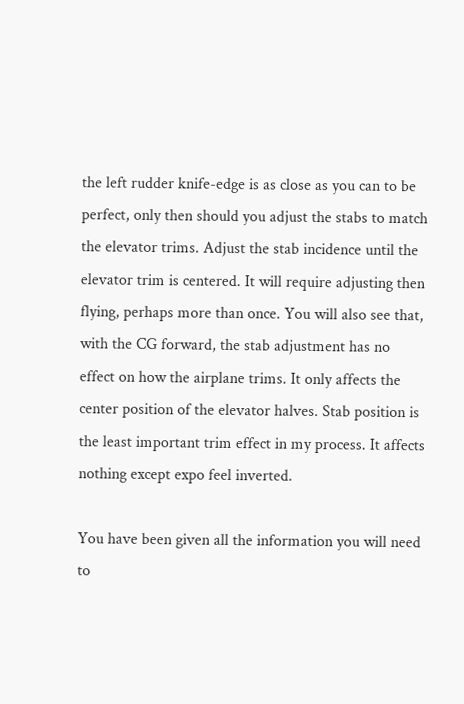the left rudder knife-edge is as close as you can to be perfect, only then should you adjust the stabs to match the elevator trims. Adjust the stab incidence until the elevator trim is centered. It will require adjusting then flying, perhaps more than once. You will also see that, with the CG forward, the stab adjustment has no effect on how the airplane trims. It only affects the center position of the elevator halves. Stab position is the least important trim effect in my process. It affects nothing except expo feel inverted.

You have been given all the information you will need to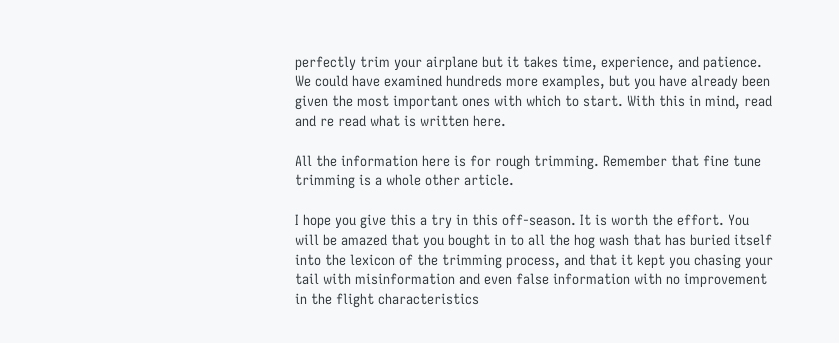perfectly trim your airplane but it takes time, experience, and patience. We could have examined hundreds more examples, but you have already been given the most important ones with which to start. With this in mind, read and re read what is written here.

All the information here is for rough trimming. Remember that fine tune trimming is a whole other article.

I hope you give this a try in this off-season. It is worth the effort. You will be amazed that you bought in to all the hog wash that has buried itself into the lexicon of the trimming process, and that it kept you chasing your tail with misinformation and even false information with no improvement in the flight characteristics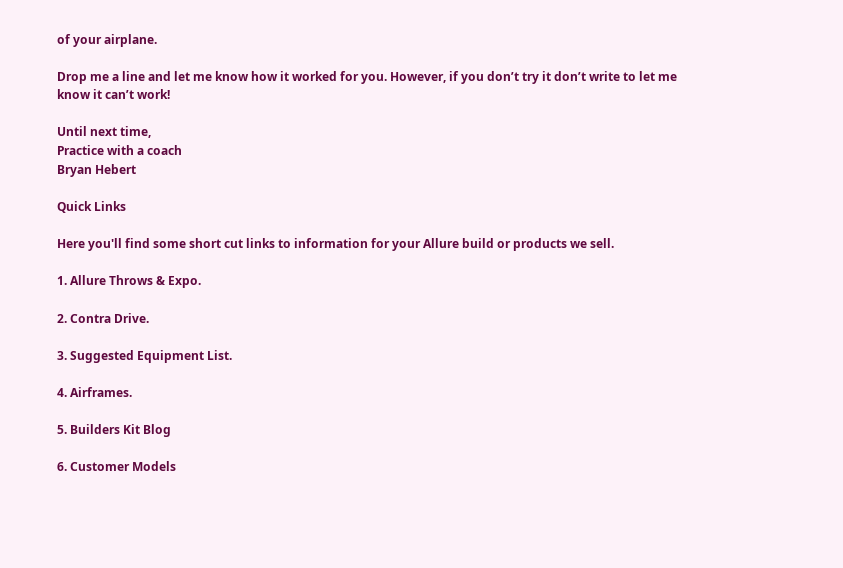of your airplane.

Drop me a line and let me know how it worked for you. However, if you don’t try it don’t write to let me know it can’t work!

Until next time,
Practice with a coach
Bryan Hebert

Quick Links

Here you'll find some short cut links to information for your Allure build or products we sell.

1. Allure Throws & Expo.

2. Contra Drive.

3. Suggested Equipment List.

4. Airframes.

5. Builders Kit Blog

6. Customer Models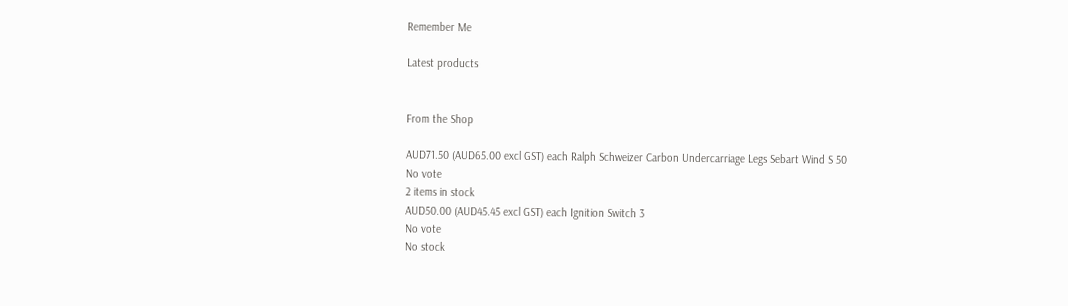Remember Me

Latest products


From the Shop

AUD71.50 (AUD65.00 excl GST) each Ralph Schweizer Carbon Undercarriage Legs Sebart Wind S 50
No vote
2 items in stock
AUD50.00 (AUD45.45 excl GST) each Ignition Switch 3
No vote
No stock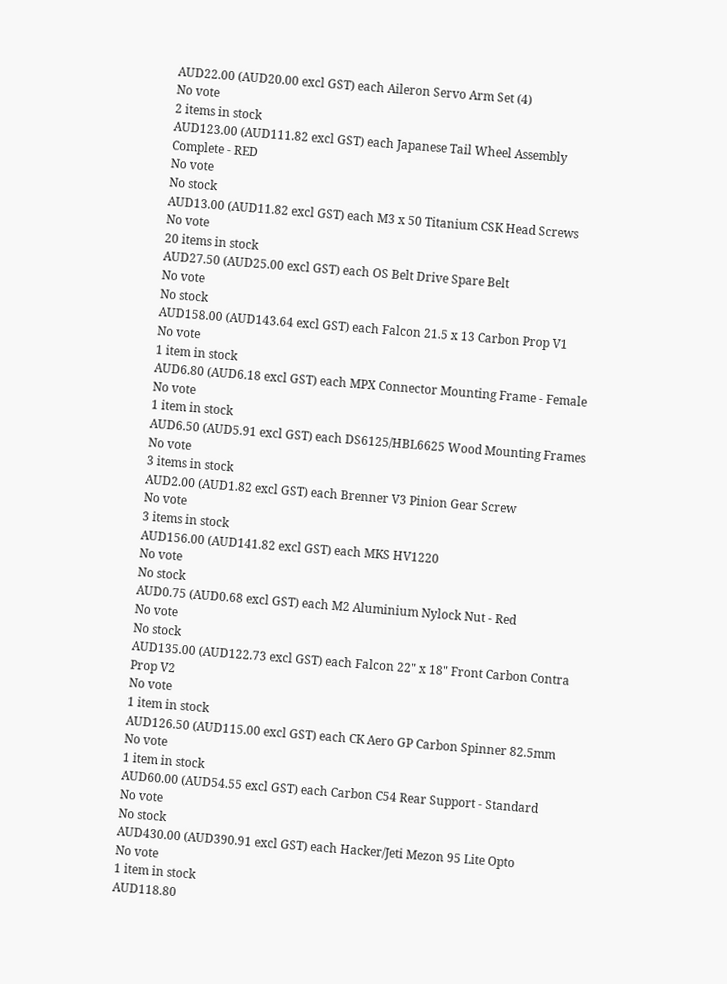AUD22.00 (AUD20.00 excl GST) each Aileron Servo Arm Set (4)
No vote
2 items in stock
AUD123.00 (AUD111.82 excl GST) each Japanese Tail Wheel Assembly Complete - RED
No vote
No stock
AUD13.00 (AUD11.82 excl GST) each M3 x 50 Titanium CSK Head Screws
No vote
20 items in stock
AUD27.50 (AUD25.00 excl GST) each OS Belt Drive Spare Belt
No vote
No stock
AUD158.00 (AUD143.64 excl GST) each Falcon 21.5 x 13 Carbon Prop V1
No vote
1 item in stock
AUD6.80 (AUD6.18 excl GST) each MPX Connector Mounting Frame - Female
No vote
1 item in stock
AUD6.50 (AUD5.91 excl GST) each DS6125/HBL6625 Wood Mounting Frames
No vote
3 items in stock
AUD2.00 (AUD1.82 excl GST) each Brenner V3 Pinion Gear Screw
No vote
3 items in stock
AUD156.00 (AUD141.82 excl GST) each MKS HV1220
No vote
No stock
AUD0.75 (AUD0.68 excl GST) each M2 Aluminium Nylock Nut - Red
No vote
No stock
AUD135.00 (AUD122.73 excl GST) each Falcon 22" x 18" Front Carbon Contra Prop V2
No vote
1 item in stock
AUD126.50 (AUD115.00 excl GST) each CK Aero GP Carbon Spinner 82.5mm
No vote
1 item in stock
AUD60.00 (AUD54.55 excl GST) each Carbon C54 Rear Support - Standard
No vote
No stock
AUD430.00 (AUD390.91 excl GST) each Hacker/Jeti Mezon 95 Lite Opto
No vote
1 item in stock
AUD118.80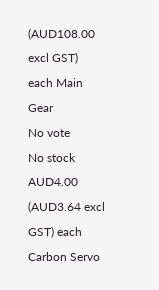(AUD108.00 excl GST) each Main Gear
No vote
No stock
AUD4.00 (AUD3.64 excl GST) each Carbon Servo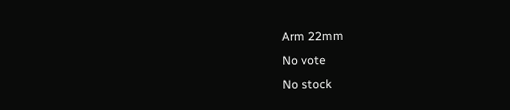Arm 22mm
No vote
No stock